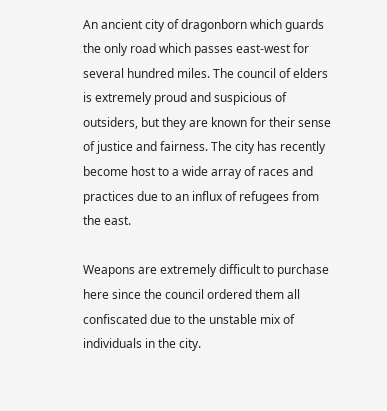An ancient city of dragonborn which guards the only road which passes east-west for several hundred miles. The council of elders is extremely proud and suspicious of outsiders, but they are known for their sense of justice and fairness. The city has recently become host to a wide array of races and practices due to an influx of refugees from the east.

Weapons are extremely difficult to purchase here since the council ordered them all confiscated due to the unstable mix of individuals in the city.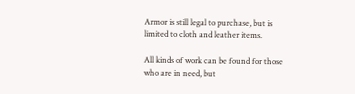Armor is still legal to purchase, but is limited to cloth and leather items.

All kinds of work can be found for those who are in need, but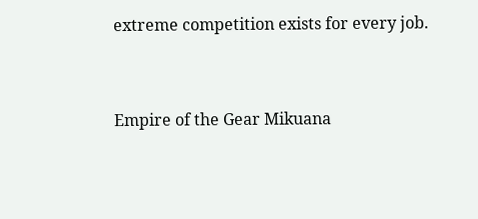extreme competition exists for every job.


Empire of the Gear Mikuana